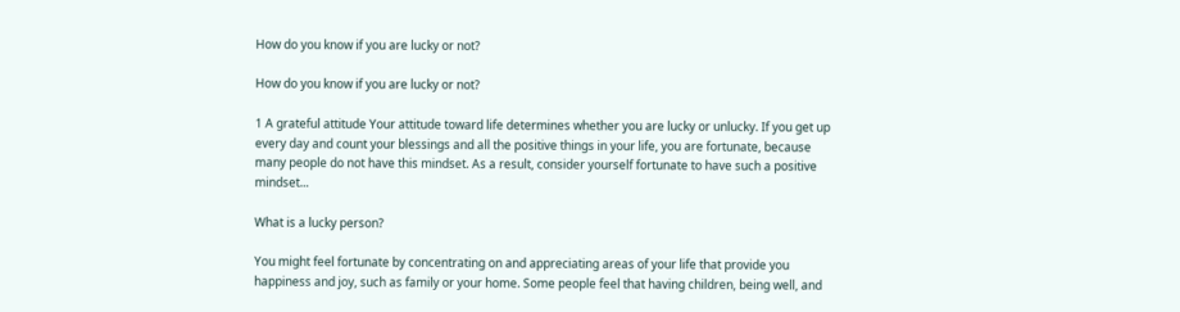How do you know if you are lucky or not?

How do you know if you are lucky or not?

1 A grateful attitude Your attitude toward life determines whether you are lucky or unlucky. If you get up every day and count your blessings and all the positive things in your life, you are fortunate, because many people do not have this mindset. As a result, consider yourself fortunate to have such a positive mindset...

What is a lucky person?

You might feel fortunate by concentrating on and appreciating areas of your life that provide you happiness and joy, such as family or your home. Some people feel that having children, being well, and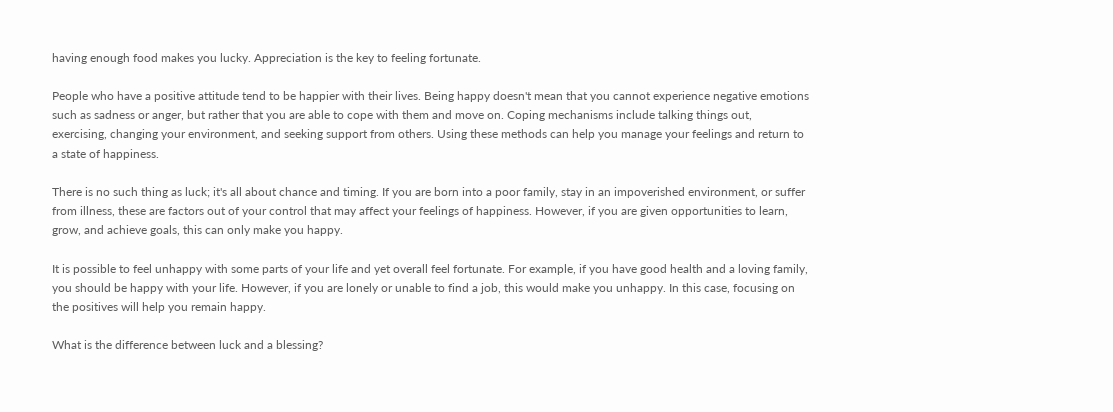having enough food makes you lucky. Appreciation is the key to feeling fortunate.

People who have a positive attitude tend to be happier with their lives. Being happy doesn't mean that you cannot experience negative emotions such as sadness or anger, but rather that you are able to cope with them and move on. Coping mechanisms include talking things out, exercising, changing your environment, and seeking support from others. Using these methods can help you manage your feelings and return to a state of happiness.

There is no such thing as luck; it's all about chance and timing. If you are born into a poor family, stay in an impoverished environment, or suffer from illness, these are factors out of your control that may affect your feelings of happiness. However, if you are given opportunities to learn, grow, and achieve goals, this can only make you happy.

It is possible to feel unhappy with some parts of your life and yet overall feel fortunate. For example, if you have good health and a loving family, you should be happy with your life. However, if you are lonely or unable to find a job, this would make you unhappy. In this case, focusing on the positives will help you remain happy.

What is the difference between luck and a blessing?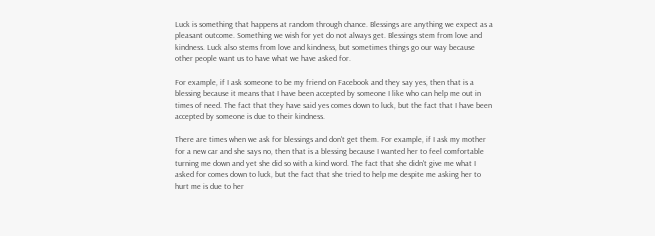Luck is something that happens at random through chance. Blessings are anything we expect as a pleasant outcome. Something we wish for yet do not always get. Blessings stem from love and kindness. Luck also stems from love and kindness, but sometimes things go our way because other people want us to have what we have asked for.

For example, if I ask someone to be my friend on Facebook and they say yes, then that is a blessing because it means that I have been accepted by someone I like who can help me out in times of need. The fact that they have said yes comes down to luck, but the fact that I have been accepted by someone is due to their kindness.

There are times when we ask for blessings and don't get them. For example, if I ask my mother for a new car and she says no, then that is a blessing because I wanted her to feel comfortable turning me down and yet she did so with a kind word. The fact that she didn't give me what I asked for comes down to luck, but the fact that she tried to help me despite me asking her to hurt me is due to her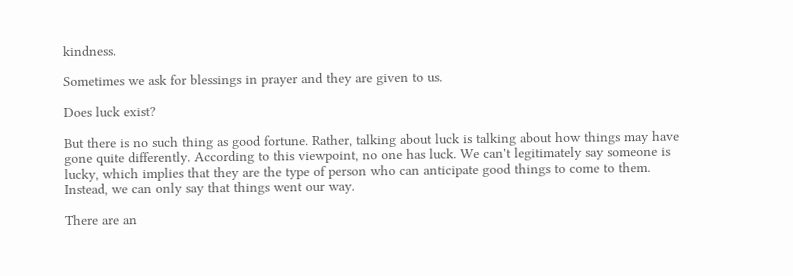kindness.

Sometimes we ask for blessings in prayer and they are given to us.

Does luck exist?

But there is no such thing as good fortune. Rather, talking about luck is talking about how things may have gone quite differently. According to this viewpoint, no one has luck. We can't legitimately say someone is lucky, which implies that they are the type of person who can anticipate good things to come to them. Instead, we can only say that things went our way.

There are an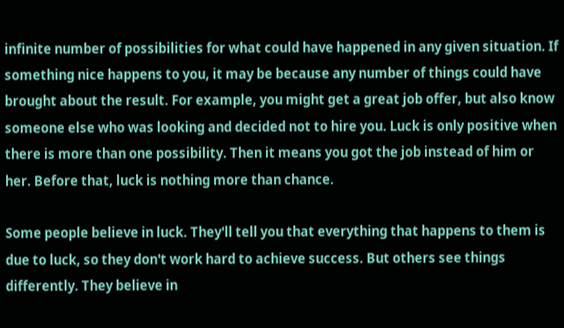infinite number of possibilities for what could have happened in any given situation. If something nice happens to you, it may be because any number of things could have brought about the result. For example, you might get a great job offer, but also know someone else who was looking and decided not to hire you. Luck is only positive when there is more than one possibility. Then it means you got the job instead of him or her. Before that, luck is nothing more than chance.

Some people believe in luck. They'll tell you that everything that happens to them is due to luck, so they don't work hard to achieve success. But others see things differently. They believe in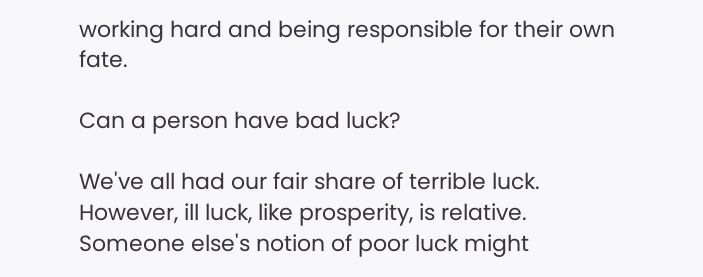working hard and being responsible for their own fate.

Can a person have bad luck?

We've all had our fair share of terrible luck. However, ill luck, like prosperity, is relative. Someone else's notion of poor luck might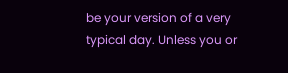be your version of a very typical day. Unless you or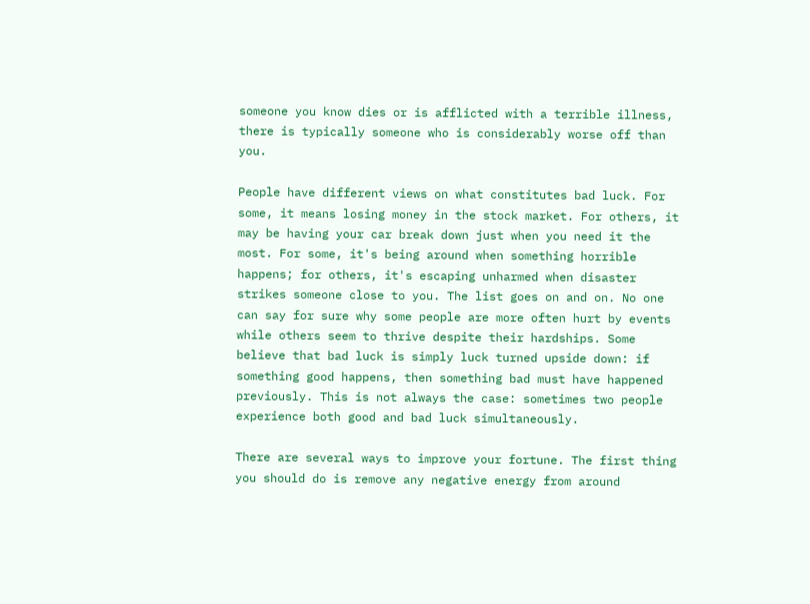someone you know dies or is afflicted with a terrible illness, there is typically someone who is considerably worse off than you.

People have different views on what constitutes bad luck. For some, it means losing money in the stock market. For others, it may be having your car break down just when you need it the most. For some, it's being around when something horrible happens; for others, it's escaping unharmed when disaster strikes someone close to you. The list goes on and on. No one can say for sure why some people are more often hurt by events while others seem to thrive despite their hardships. Some believe that bad luck is simply luck turned upside down: if something good happens, then something bad must have happened previously. This is not always the case: sometimes two people experience both good and bad luck simultaneously.

There are several ways to improve your fortune. The first thing you should do is remove any negative energy from around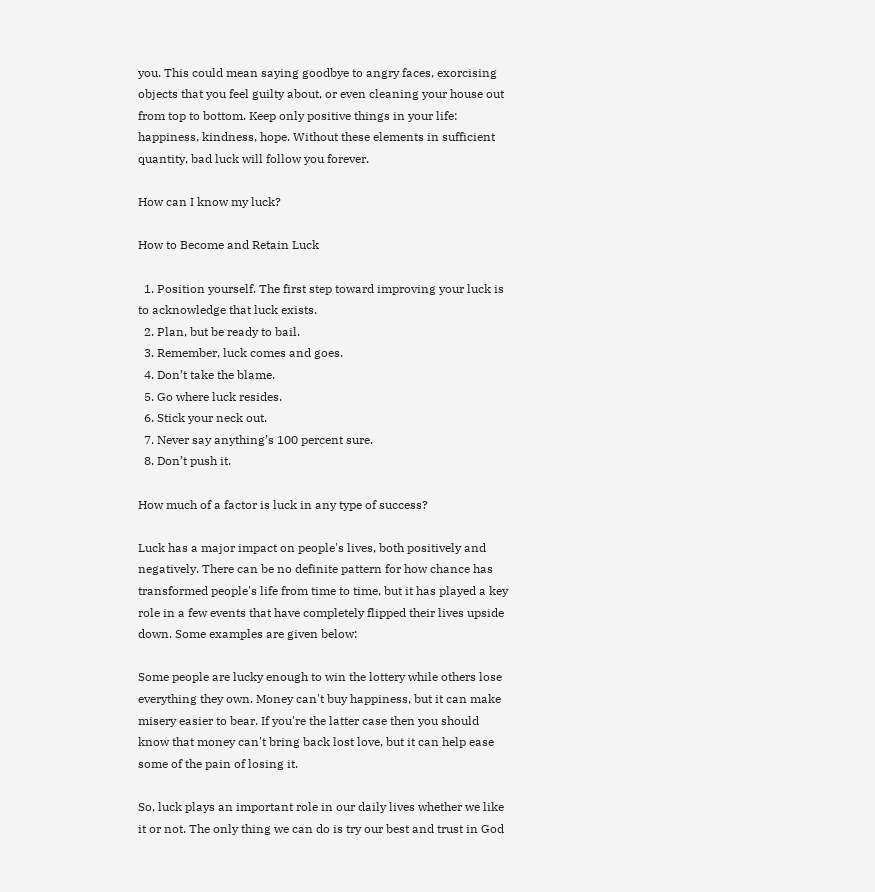you. This could mean saying goodbye to angry faces, exorcising objects that you feel guilty about, or even cleaning your house out from top to bottom. Keep only positive things in your life: happiness, kindness, hope. Without these elements in sufficient quantity, bad luck will follow you forever.

How can I know my luck?

How to Become and Retain Luck

  1. Position yourself. The first step toward improving your luck is to acknowledge that luck exists.
  2. Plan, but be ready to bail.
  3. Remember, luck comes and goes.
  4. Don’t take the blame.
  5. Go where luck resides.
  6. Stick your neck out.
  7. Never say anything’s 100 percent sure.
  8. Don’t push it.

How much of a factor is luck in any type of success?

Luck has a major impact on people's lives, both positively and negatively. There can be no definite pattern for how chance has transformed people's life from time to time, but it has played a key role in a few events that have completely flipped their lives upside down. Some examples are given below:

Some people are lucky enough to win the lottery while others lose everything they own. Money can't buy happiness, but it can make misery easier to bear. If you're the latter case then you should know that money can't bring back lost love, but it can help ease some of the pain of losing it.

So, luck plays an important role in our daily lives whether we like it or not. The only thing we can do is try our best and trust in God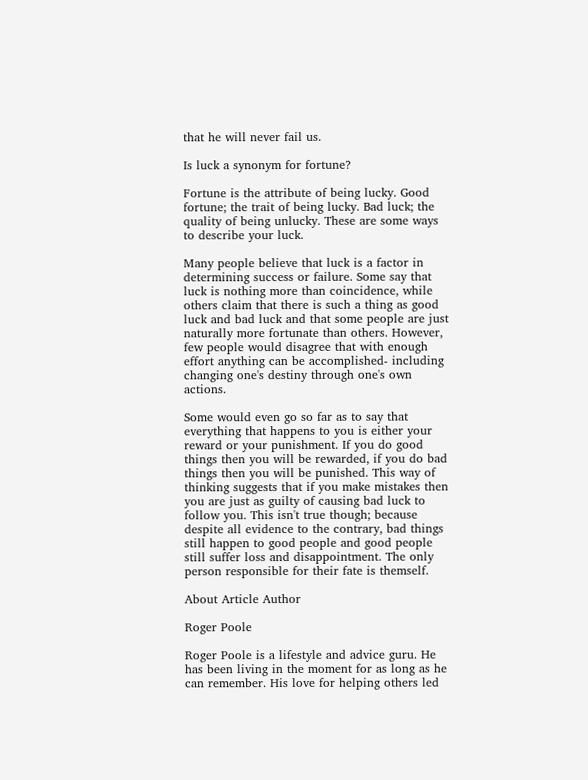that he will never fail us.

Is luck a synonym for fortune?

Fortune is the attribute of being lucky. Good fortune; the trait of being lucky. Bad luck; the quality of being unlucky. These are some ways to describe your luck.

Many people believe that luck is a factor in determining success or failure. Some say that luck is nothing more than coincidence, while others claim that there is such a thing as good luck and bad luck and that some people are just naturally more fortunate than others. However, few people would disagree that with enough effort anything can be accomplished- including changing one's destiny through one's own actions.

Some would even go so far as to say that everything that happens to you is either your reward or your punishment. If you do good things then you will be rewarded, if you do bad things then you will be punished. This way of thinking suggests that if you make mistakes then you are just as guilty of causing bad luck to follow you. This isn't true though; because despite all evidence to the contrary, bad things still happen to good people and good people still suffer loss and disappointment. The only person responsible for their fate is themself.

About Article Author

Roger Poole

Roger Poole is a lifestyle and advice guru. He has been living in the moment for as long as he can remember. His love for helping others led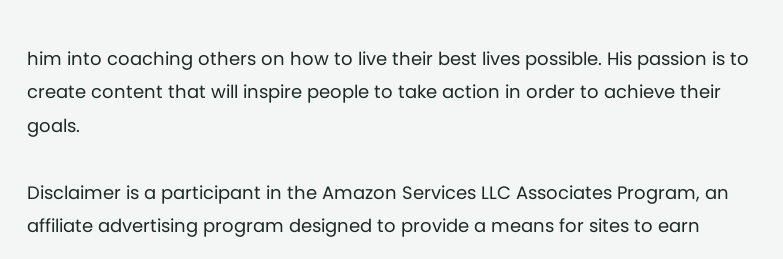him into coaching others on how to live their best lives possible. His passion is to create content that will inspire people to take action in order to achieve their goals.

Disclaimer is a participant in the Amazon Services LLC Associates Program, an affiliate advertising program designed to provide a means for sites to earn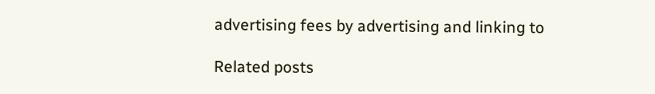advertising fees by advertising and linking to

Related posts